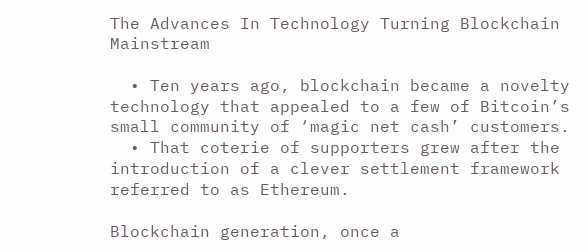The Advances In Technology Turning Blockchain Mainstream

  • Ten years ago, blockchain became a novelty technology that appealed to a few of Bitcoin’s small community of ‘magic net cash’ customers.
  • That coterie of supporters grew after the introduction of a clever settlement framework referred to as Ethereum.

Blockchain generation, once a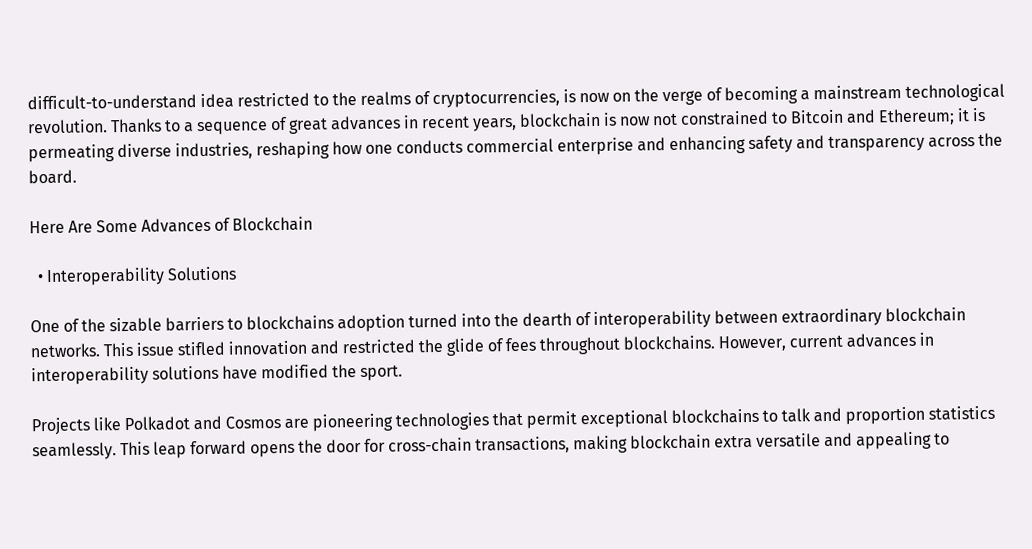difficult-to-understand idea restricted to the realms of cryptocurrencies, is now on the verge of becoming a mainstream technological revolution. Thanks to a sequence of great advances in recent years, blockchain is now not constrained to Bitcoin and Ethereum; it is permeating diverse industries, reshaping how one conducts commercial enterprise and enhancing safety and transparency across the board.

Here Are Some Advances of Blockchain

  • Interoperability Solutions

One of the sizable barriers to blockchains adoption turned into the dearth of interoperability between extraordinary blockchain networks. This issue stifled innovation and restricted the glide of fees throughout blockchains. However, current advances in interoperability solutions have modified the sport.

Projects like Polkadot and Cosmos are pioneering technologies that permit exceptional blockchains to talk and proportion statistics seamlessly. This leap forward opens the door for cross-chain transactions, making blockchain extra versatile and appealing to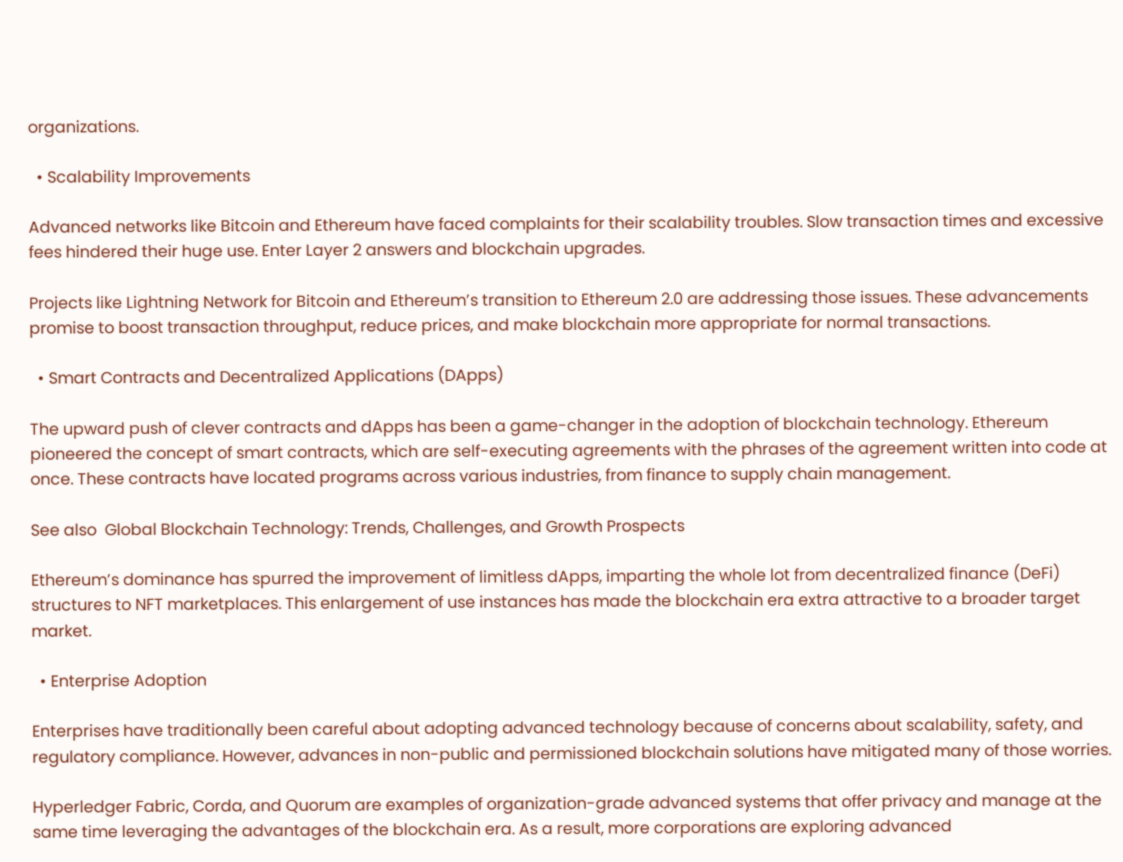organizations.

  • Scalability Improvements

Advanced networks like Bitcoin and Ethereum have faced complaints for their scalability troubles. Slow transaction times and excessive fees hindered their huge use. Enter Layer 2 answers and blockchain upgrades.

Projects like Lightning Network for Bitcoin and Ethereum’s transition to Ethereum 2.0 are addressing those issues. These advancements promise to boost transaction throughput, reduce prices, and make blockchain more appropriate for normal transactions.

  • Smart Contracts and Decentralized Applications (DApps)

The upward push of clever contracts and dApps has been a game-changer in the adoption of blockchain technology. Ethereum pioneered the concept of smart contracts, which are self-executing agreements with the phrases of the agreement written into code at once. These contracts have located programs across various industries, from finance to supply chain management.

See also  Global Blockchain Technology: Trends, Challenges, and Growth Prospects

Ethereum’s dominance has spurred the improvement of limitless dApps, imparting the whole lot from decentralized finance (DeFi) structures to NFT marketplaces. This enlargement of use instances has made the blockchain era extra attractive to a broader target market.

  • Enterprise Adoption

Enterprises have traditionally been careful about adopting advanced technology because of concerns about scalability, safety, and regulatory compliance. However, advances in non-public and permissioned blockchain solutions have mitigated many of those worries.

Hyperledger Fabric, Corda, and Quorum are examples of organization-grade advanced systems that offer privacy and manage at the same time leveraging the advantages of the blockchain era. As a result, more corporations are exploring advanced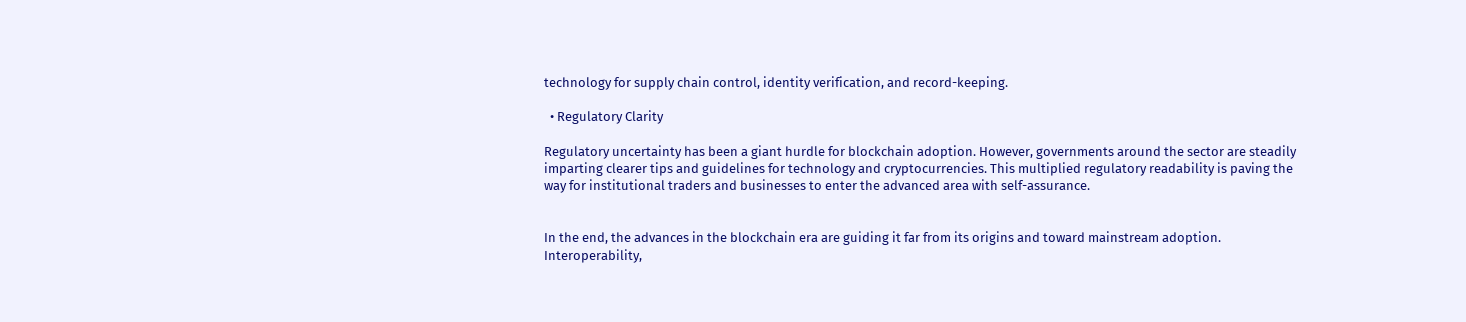technology for supply chain control, identity verification, and record-keeping.

  • Regulatory Clarity

Regulatory uncertainty has been a giant hurdle for blockchain adoption. However, governments around the sector are steadily imparting clearer tips and guidelines for technology and cryptocurrencies. This multiplied regulatory readability is paving the way for institutional traders and businesses to enter the advanced area with self-assurance.


In the end, the advances in the blockchain era are guiding it far from its origins and toward mainstream adoption. Interoperability,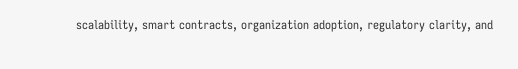scalability, smart contracts, organization adoption, regulatory clarity, and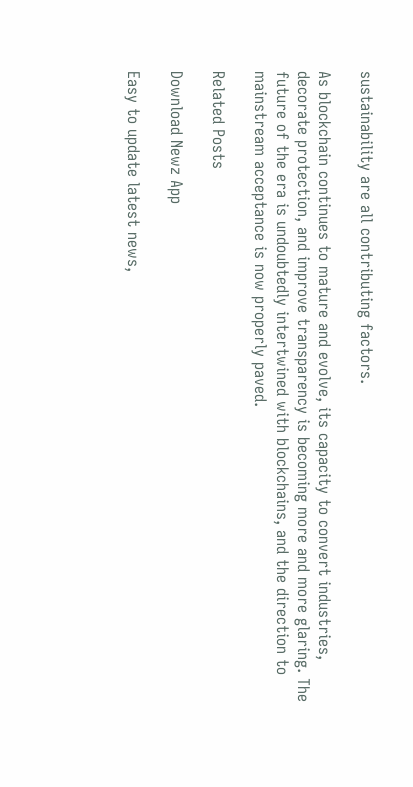sustainability are all contributing factors.

As blockchain continues to mature and evolve, its capacity to convert industries, decorate protection, and improve transparency is becoming more and more glaring. The future of the era is undoubtedly intertwined with blockchains, and the direction to mainstream acceptance is now properly paved.

Related Posts

Download Newz App

Easy to update latest news,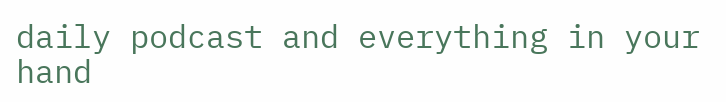daily podcast and everything in your hand